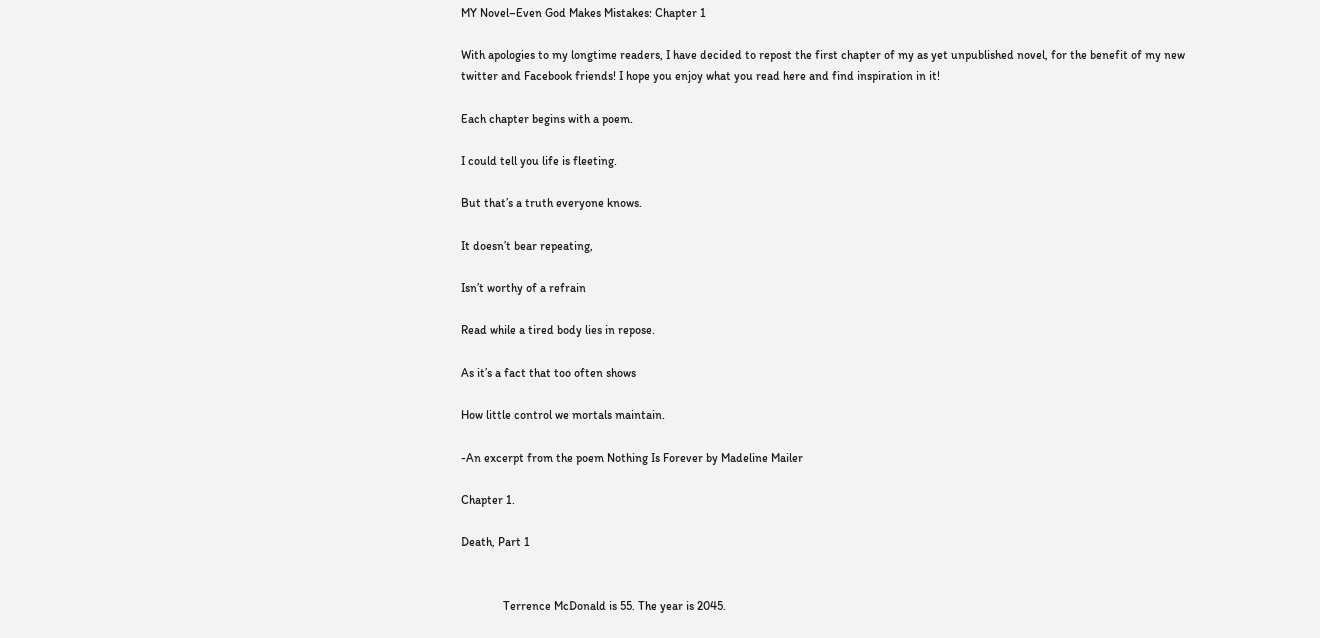MY Novel–Even God Makes Mistakes: Chapter 1

With apologies to my longtime readers, I have decided to repost the first chapter of my as yet unpublished novel, for the benefit of my new twitter and Facebook friends! I hope you enjoy what you read here and find inspiration in it!

Each chapter begins with a poem.

I could tell you life is fleeting.

But that’s a truth everyone knows.

It doesn’t bear repeating,

Isn’t worthy of a refrain

Read while a tired body lies in repose.

As it’s a fact that too often shows

How little control we mortals maintain.

-An excerpt from the poem Nothing Is Forever by Madeline Mailer

Chapter 1.

Death, Part 1


              Terrence McDonald is 55. The year is 2045.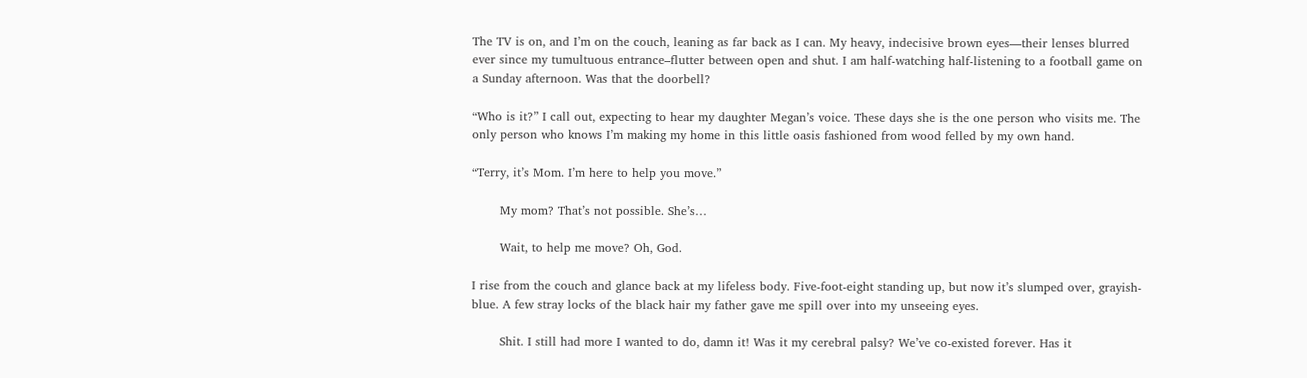The TV is on, and I’m on the couch, leaning as far back as I can. My heavy, indecisive brown eyes—their lenses blurred ever since my tumultuous entrance–flutter between open and shut. I am half-watching half-listening to a football game on a Sunday afternoon. Was that the doorbell?

“Who is it?” I call out, expecting to hear my daughter Megan’s voice. These days she is the one person who visits me. The only person who knows I’m making my home in this little oasis fashioned from wood felled by my own hand.

“Terry, it’s Mom. I’m here to help you move.”

       My mom? That’s not possible. She’s…

       Wait, to help me move? Oh, God.

I rise from the couch and glance back at my lifeless body. Five-foot-eight standing up, but now it’s slumped over, grayish-blue. A few stray locks of the black hair my father gave me spill over into my unseeing eyes.

       Shit. I still had more I wanted to do, damn it! Was it my cerebral palsy? We’ve co-existed forever. Has it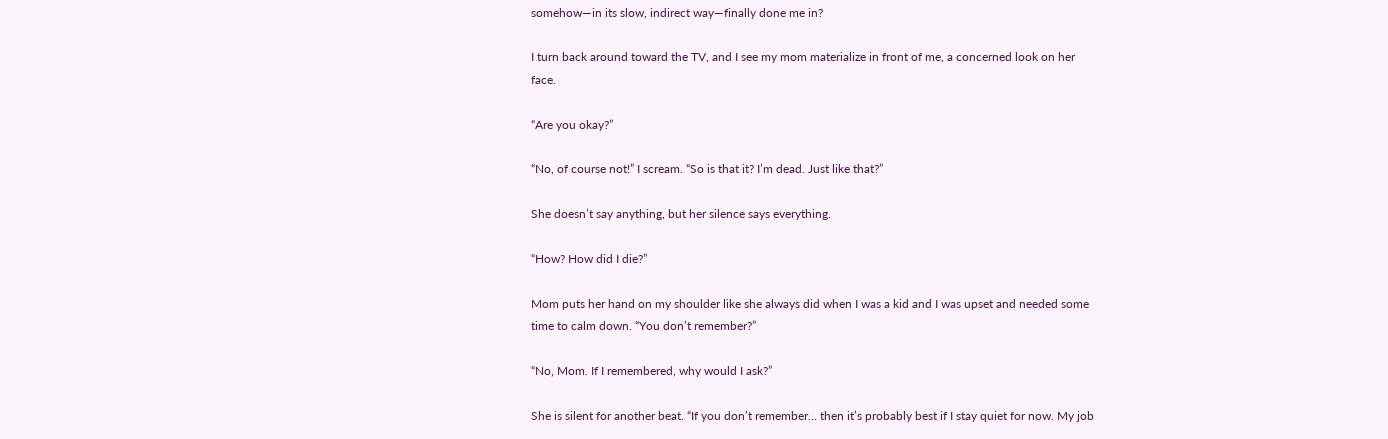somehow—in its slow, indirect way—finally done me in?

I turn back around toward the TV, and I see my mom materialize in front of me, a concerned look on her face.

“Are you okay?”

“No, of course not!” I scream. “So is that it? I’m dead. Just like that?”

She doesn’t say anything, but her silence says everything.

“How? How did I die?”

Mom puts her hand on my shoulder like she always did when I was a kid and I was upset and needed some time to calm down. “You don’t remember?”

“No, Mom. If I remembered, why would I ask?”

She is silent for another beat. “If you don’t remember… then it’s probably best if I stay quiet for now. My job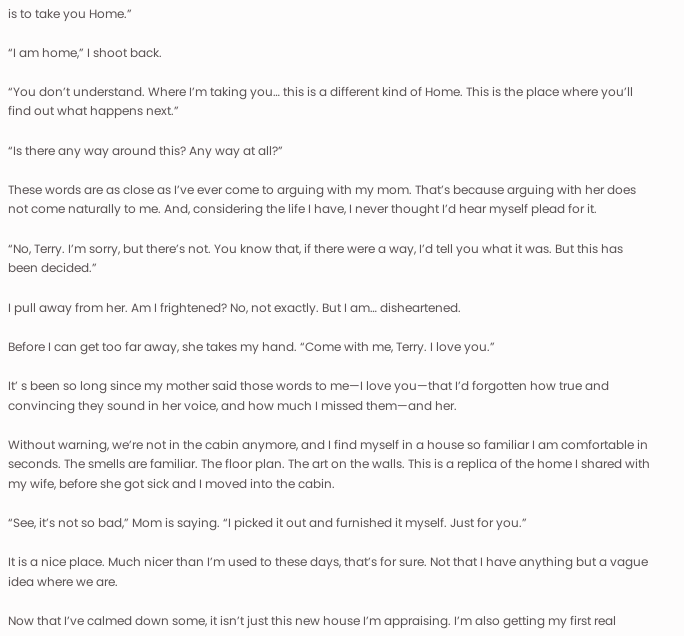is to take you Home.”

“I am home,” I shoot back.

“You don’t understand. Where I’m taking you… this is a different kind of Home. This is the place where you’ll find out what happens next.”

“Is there any way around this? Any way at all?”

These words are as close as I’ve ever come to arguing with my mom. That’s because arguing with her does not come naturally to me. And, considering the life I have, I never thought I’d hear myself plead for it.

“No, Terry. I’m sorry, but there’s not. You know that, if there were a way, I’d tell you what it was. But this has been decided.”

I pull away from her. Am I frightened? No, not exactly. But I am… disheartened.

Before I can get too far away, she takes my hand. “Come with me, Terry. I love you.”

It’ s been so long since my mother said those words to me—I love you—that I’d forgotten how true and convincing they sound in her voice, and how much I missed them—and her.

Without warning, we’re not in the cabin anymore, and I find myself in a house so familiar I am comfortable in seconds. The smells are familiar. The floor plan. The art on the walls. This is a replica of the home I shared with my wife, before she got sick and I moved into the cabin.

“See, it’s not so bad,” Mom is saying. “I picked it out and furnished it myself. Just for you.”

It is a nice place. Much nicer than I’m used to these days, that’s for sure. Not that I have anything but a vague idea where we are.

Now that I’ve calmed down some, it isn’t just this new house I’m appraising. I’m also getting my first real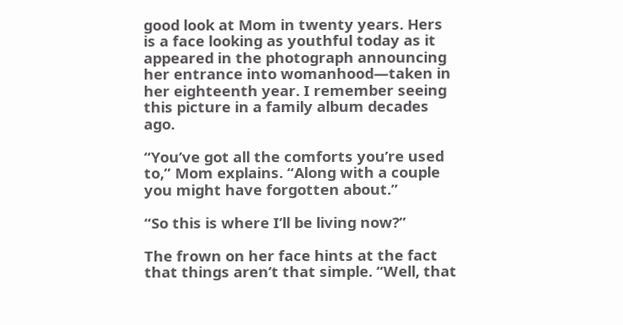good look at Mom in twenty years. Hers is a face looking as youthful today as it appeared in the photograph announcing her entrance into womanhood—taken in her eighteenth year. I remember seeing this picture in a family album decades ago.

“You’ve got all the comforts you’re used to,” Mom explains. “Along with a couple you might have forgotten about.”

“So this is where I’ll be living now?”

The frown on her face hints at the fact that things aren’t that simple. “Well, that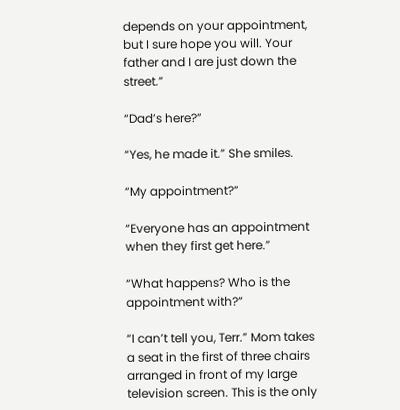depends on your appointment, but I sure hope you will. Your father and I are just down the street.”

“Dad’s here?”

“Yes, he made it.” She smiles.

“My appointment?”

“Everyone has an appointment when they first get here.”

“What happens? Who is the appointment with?”

“I can’t tell you, Terr.” Mom takes a seat in the first of three chairs arranged in front of my large television screen. This is the only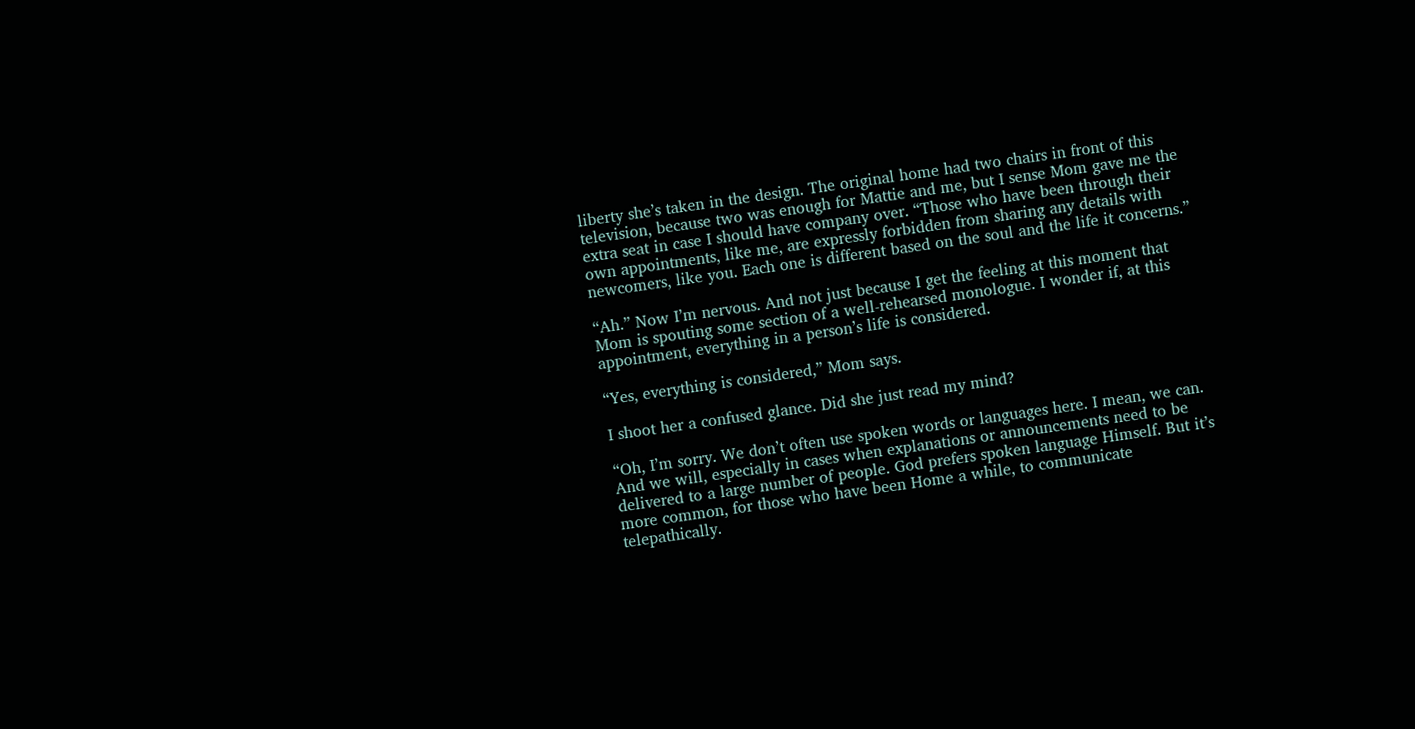liberty she’s taken in the design. The original home had two chairs in front of this television, because two was enough for Mattie and me, but I sense Mom gave me the extra seat in case I should have company over. “Those who have been through their own appointments, like me, are expressly forbidden from sharing any details with newcomers, like you. Each one is different based on the soul and the life it concerns.”

“Ah.” Now I’m nervous. And not just because I get the feeling at this moment that Mom is spouting some section of a well-rehearsed monologue. I wonder if, at this appointment, everything in a person’s life is considered.

“Yes, everything is considered,” Mom says.

I shoot her a confused glance. Did she just read my mind?

“Oh, I’m sorry. We don’t often use spoken words or languages here. I mean, we can. And we will, especially in cases when explanations or announcements need to be delivered to a large number of people. God prefers spoken language Himself. But it’s more common, for those who have been Home a while, to communicate telepathically.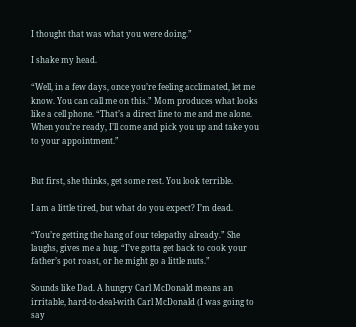I thought that was what you were doing.”

I shake my head.

“Well, in a few days, once you’re feeling acclimated, let me know. You can call me on this.” Mom produces what looks like a cell phone. “That’s a direct line to me and me alone. When you’re ready, I’ll come and pick you up and take you to your appointment.”


But first, she thinks, get some rest. You look terrible.

I am a little tired, but what do you expect? I’m dead.

“You’re getting the hang of our telepathy already.” She laughs, gives me a hug. “I’ve gotta get back to cook your father’s pot roast, or he might go a little nuts.”

Sounds like Dad. A hungry Carl McDonald means an irritable, hard-to-deal-with Carl McDonald (I was going to say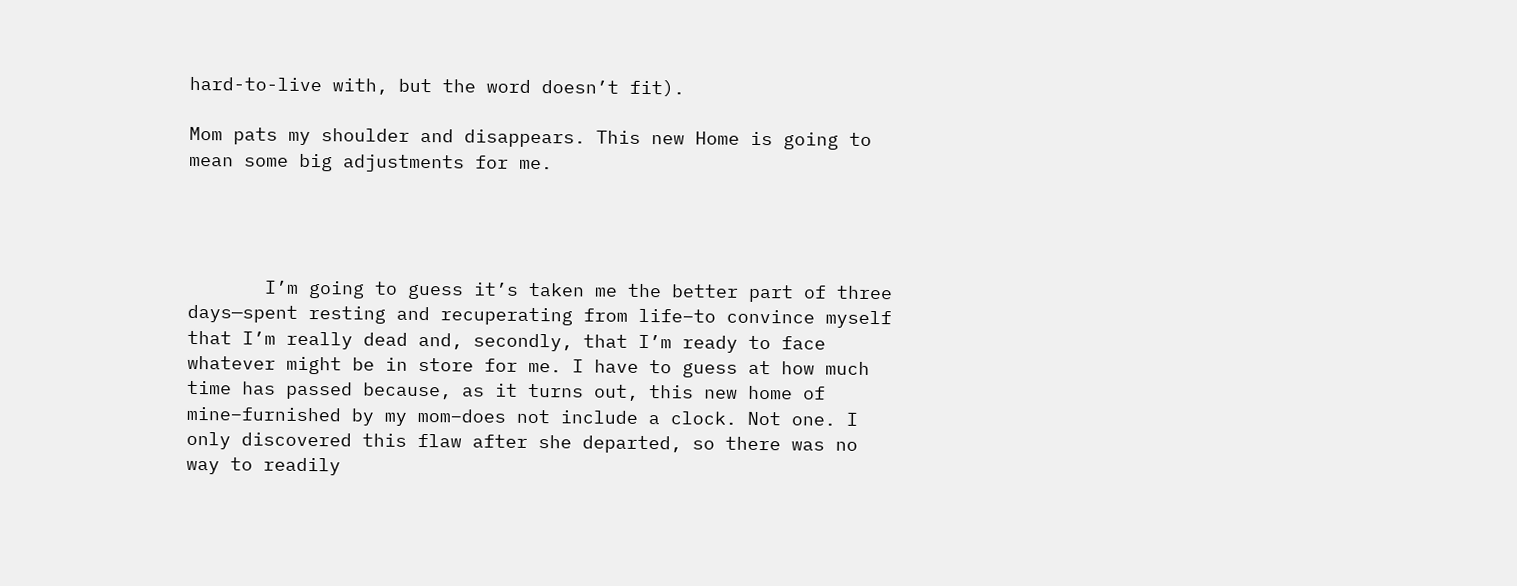hard-to-live with, but the word doesn’t fit).

Mom pats my shoulder and disappears. This new Home is going to mean some big adjustments for me.




       I’m going to guess it’s taken me the better part of three days—spent resting and recuperating from life–to convince myself that I’m really dead and, secondly, that I’m ready to face whatever might be in store for me. I have to guess at how much time has passed because, as it turns out, this new home of mine–furnished by my mom–does not include a clock. Not one. I only discovered this flaw after she departed, so there was no way to readily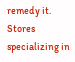remedy it. Stores specializing in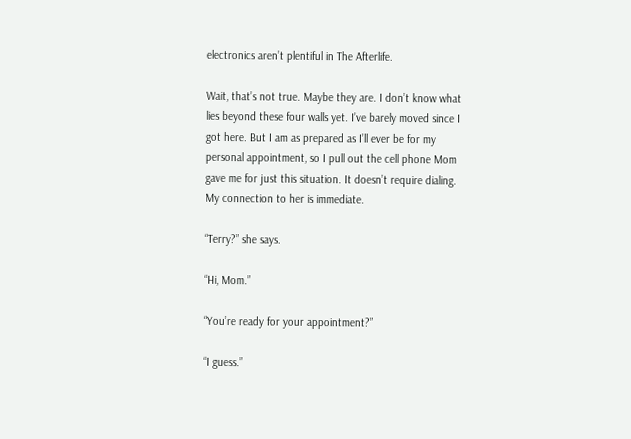electronics aren’t plentiful in The Afterlife.

Wait, that’s not true. Maybe they are. I don’t know what lies beyond these four walls yet. I’ve barely moved since I got here. But I am as prepared as I’ll ever be for my personal appointment, so I pull out the cell phone Mom gave me for just this situation. It doesn’t require dialing. My connection to her is immediate.

“Terry?” she says.

“Hi, Mom.”

“You’re ready for your appointment?”

“I guess.”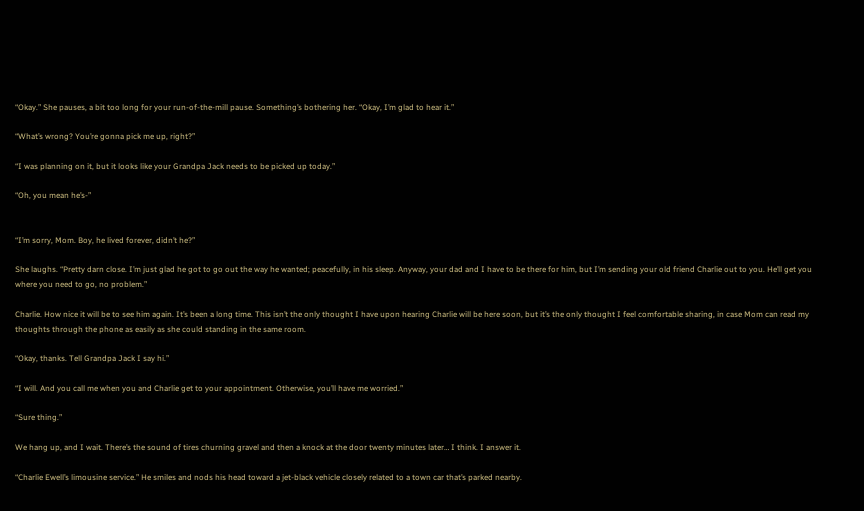“Okay.” She pauses, a bit too long for your run-of-the-mill pause. Something’s bothering her. “Okay, I’m glad to hear it.”

“What’s wrong? You’re gonna pick me up, right?”

“I was planning on it, but it looks like your Grandpa Jack needs to be picked up today.”

“Oh, you mean he’s-”


“I’m sorry, Mom. Boy, he lived forever, didn’t he?”

She laughs. “Pretty darn close. I’m just glad he got to go out the way he wanted; peacefully, in his sleep. Anyway, your dad and I have to be there for him, but I’m sending your old friend Charlie out to you. He’ll get you where you need to go, no problem.”

Charlie. How nice it will be to see him again. It’s been a long time. This isn’t the only thought I have upon hearing Charlie will be here soon, but it’s the only thought I feel comfortable sharing, in case Mom can read my thoughts through the phone as easily as she could standing in the same room.

“Okay, thanks. Tell Grandpa Jack I say hi.”

“I will. And you call me when you and Charlie get to your appointment. Otherwise, you’ll have me worried.”

“Sure thing.”

We hang up, and I wait. There’s the sound of tires churning gravel and then a knock at the door twenty minutes later… I think. I answer it.

“Charlie Ewell’s limousine service.” He smiles and nods his head toward a jet-black vehicle closely related to a town car that’s parked nearby.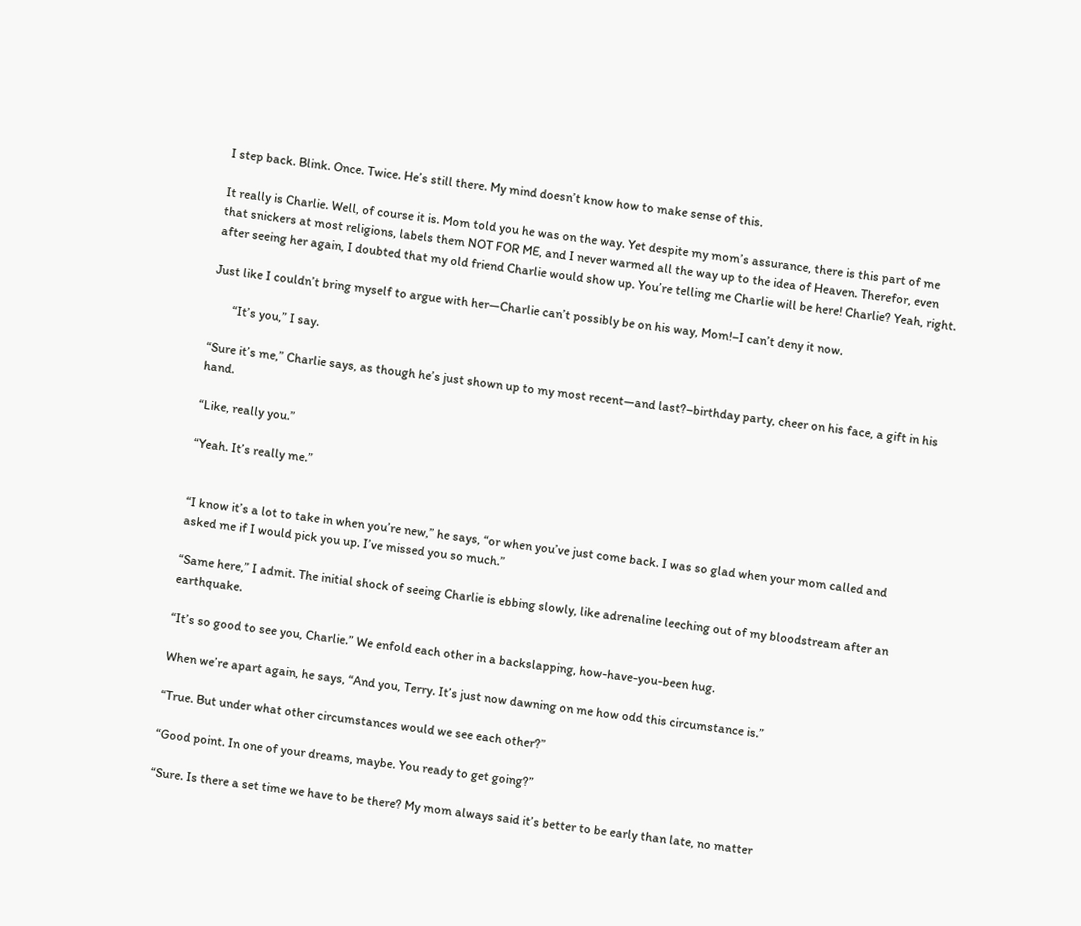I step back. Blink. Once. Twice. He’s still there. My mind doesn’t know how to make sense of this.

It really is Charlie. Well, of course it is. Mom told you he was on the way. Yet despite my mom’s assurance, there is this part of me that snickers at most religions, labels them NOT FOR ME, and I never warmed all the way up to the idea of Heaven. Therefor, even after seeing her again, I doubted that my old friend Charlie would show up. You’re telling me Charlie will be here! Charlie? Yeah, right.

Just like I couldn’t bring myself to argue with her—Charlie can’t possibly be on his way, Mom!–I can’t deny it now.

       “It’s you,” I say.

“Sure it’s me,” Charlie says, as though he’s just shown up to my most recent—and last?–birthday party, cheer on his face, a gift in his hand.

“Like, really you.”

“Yeah. It’s really me.”


“I know it’s a lot to take in when you’re new,” he says, “or when you’ve just come back. I was so glad when your mom called and asked me if I would pick you up. I’ve missed you so much.”

“Same here,” I admit. The initial shock of seeing Charlie is ebbing slowly, like adrenaline leeching out of my bloodstream after an earthquake.

“It’s so good to see you, Charlie.” We enfold each other in a backslapping, how-have-you-been hug.

When we’re apart again, he says, “And you, Terry. It’s just now dawning on me how odd this circumstance is.”

“True. But under what other circumstances would we see each other?”

“Good point. In one of your dreams, maybe. You ready to get going?”

“Sure. Is there a set time we have to be there? My mom always said it’s better to be early than late, no matter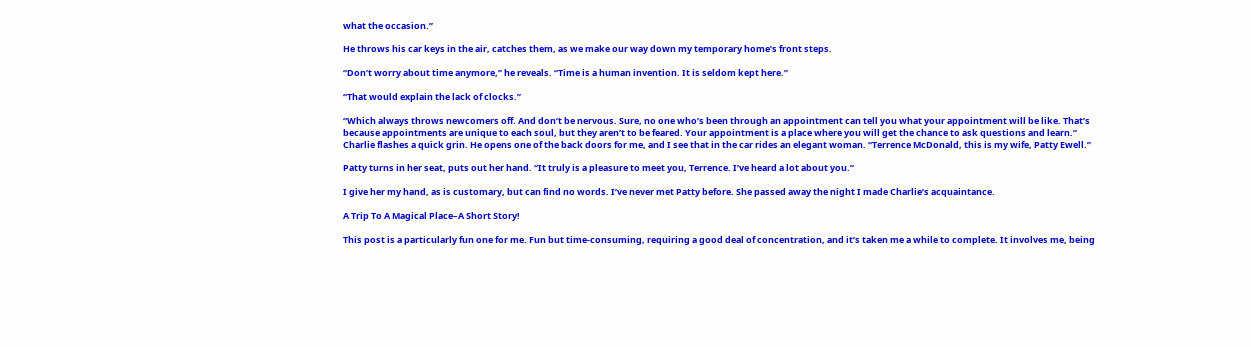what the occasion.”

He throws his car keys in the air, catches them, as we make our way down my temporary home’s front steps.

“Don’t worry about time anymore,” he reveals. “Time is a human invention. It is seldom kept here.”

“That would explain the lack of clocks.”

“Which always throws newcomers off. And don’t be nervous. Sure, no one who’s been through an appointment can tell you what your appointment will be like. That’s because appointments are unique to each soul, but they aren’t to be feared. Your appointment is a place where you will get the chance to ask questions and learn.” Charlie flashes a quick grin. He opens one of the back doors for me, and I see that in the car rides an elegant woman. “Terrence McDonald, this is my wife, Patty Ewell.”

Patty turns in her seat, puts out her hand. “It truly is a pleasure to meet you, Terrence. I’ve heard a lot about you.”

I give her my hand, as is customary, but can find no words. I’ve never met Patty before. She passed away the night I made Charlie’s acquaintance.

A Trip To A Magical Place–A Short Story!

This post is a particularly fun one for me. Fun but time-consuming, requiring a good deal of concentration, and it’s taken me a while to complete. It involves me, being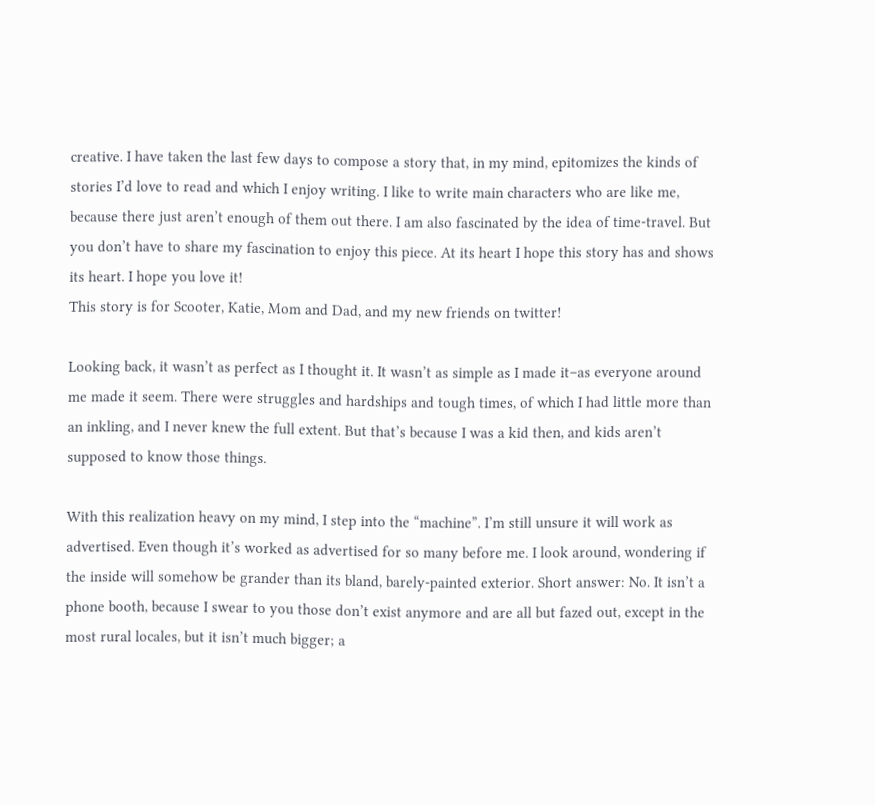creative. I have taken the last few days to compose a story that, in my mind, epitomizes the kinds of stories I’d love to read and which I enjoy writing. I like to write main characters who are like me, because there just aren’t enough of them out there. I am also fascinated by the idea of time-travel. But you don’t have to share my fascination to enjoy this piece. At its heart I hope this story has and shows its heart. I hope you love it!
This story is for Scooter, Katie, Mom and Dad, and my new friends on twitter!

Looking back, it wasn’t as perfect as I thought it. It wasn’t as simple as I made it–as everyone around me made it seem. There were struggles and hardships and tough times, of which I had little more than an inkling, and I never knew the full extent. But that’s because I was a kid then, and kids aren’t supposed to know those things.

With this realization heavy on my mind, I step into the “machine”. I’m still unsure it will work as advertised. Even though it’s worked as advertised for so many before me. I look around, wondering if the inside will somehow be grander than its bland, barely-painted exterior. Short answer: No. It isn’t a phone booth, because I swear to you those don’t exist anymore and are all but fazed out, except in the most rural locales, but it isn’t much bigger; a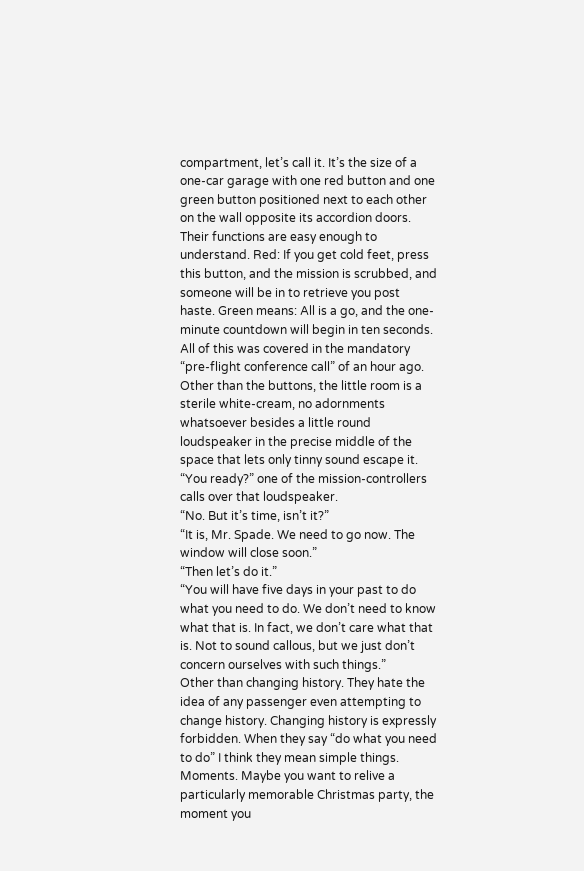compartment, let’s call it. It’s the size of a one-car garage with one red button and one green button positioned next to each other on the wall opposite its accordion doors. Their functions are easy enough to understand. Red: If you get cold feet, press this button, and the mission is scrubbed, and someone will be in to retrieve you post haste. Green means: All is a go, and the one-minute countdown will begin in ten seconds. All of this was covered in the mandatory “pre-flight conference call” of an hour ago. Other than the buttons, the little room is a sterile white-cream, no adornments whatsoever besides a little round loudspeaker in the precise middle of the space that lets only tinny sound escape it.
“You ready?” one of the mission-controllers calls over that loudspeaker.
“No. But it’s time, isn’t it?”
“It is, Mr. Spade. We need to go now. The window will close soon.”
“Then let’s do it.”
“You will have five days in your past to do what you need to do. We don’t need to know what that is. In fact, we don’t care what that is. Not to sound callous, but we just don’t concern ourselves with such things.”
Other than changing history. They hate the idea of any passenger even attempting to change history. Changing history is expressly forbidden. When they say “do what you need to do” I think they mean simple things. Moments. Maybe you want to relive a particularly memorable Christmas party, the moment you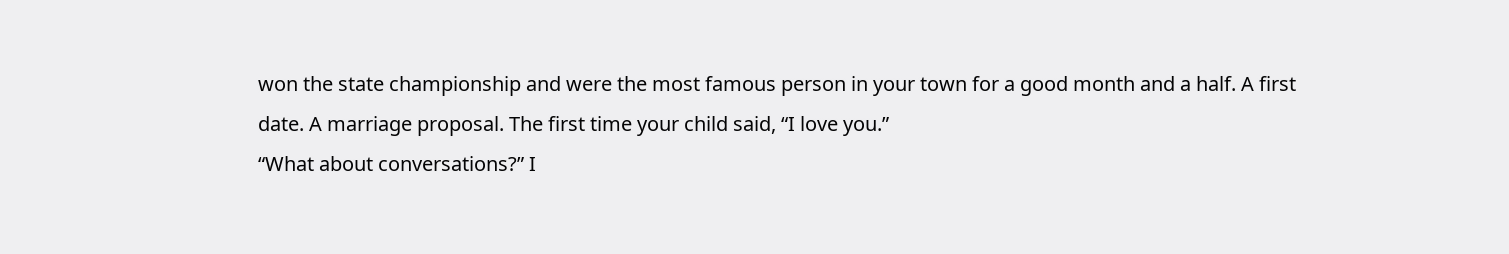won the state championship and were the most famous person in your town for a good month and a half. A first date. A marriage proposal. The first time your child said, “I love you.”
“What about conversations?” I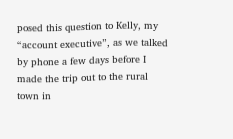posed this question to Kelly, my “account executive”, as we talked by phone a few days before I made the trip out to the rural town in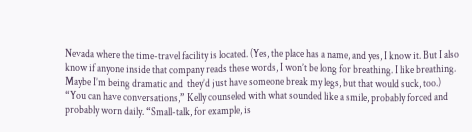Nevada where the time-travel facility is located. (Yes, the place has a name, and yes, I know it. But I also know if anyone inside that company reads these words, I won’t be long for breathing. I like breathing. Maybe I’m being dramatic and  they’d just have someone break my legs, but that would suck, too.)
“You can have conversations,” Kelly counseled with what sounded like a smile, probably forced and probably worn daily. “Small-talk, for example, is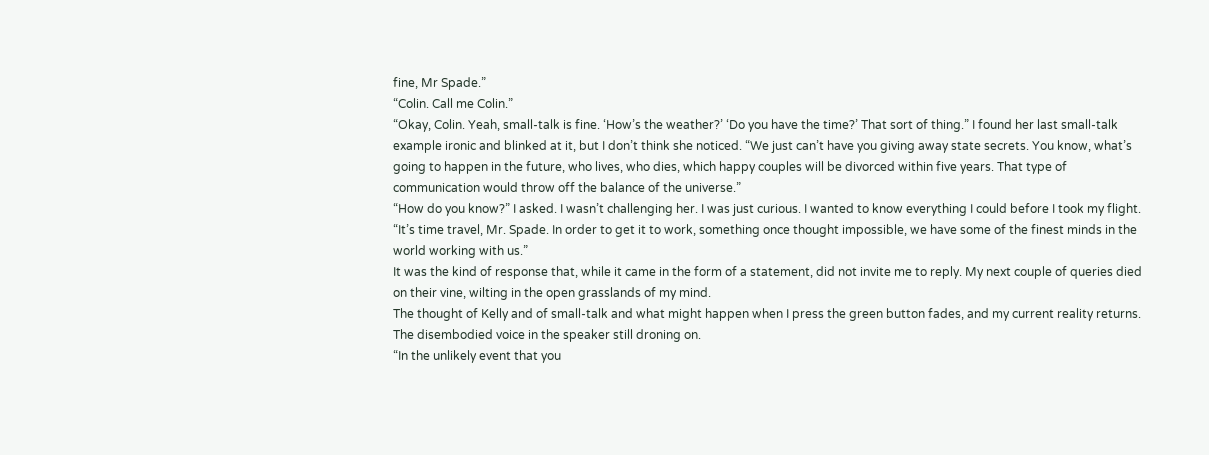fine, Mr Spade.”
“Colin. Call me Colin.”
“Okay, Colin. Yeah, small-talk is fine. ‘How’s the weather?’ ‘Do you have the time?’ That sort of thing.” I found her last small-talk example ironic and blinked at it, but I don’t think she noticed. “We just can’t have you giving away state secrets. You know, what’s going to happen in the future, who lives, who dies, which happy couples will be divorced within five years. That type of communication would throw off the balance of the universe.”
“How do you know?” I asked. I wasn’t challenging her. I was just curious. I wanted to know everything I could before I took my flight.
“It’s time travel, Mr. Spade. In order to get it to work, something once thought impossible, we have some of the finest minds in the world working with us.”
It was the kind of response that, while it came in the form of a statement, did not invite me to reply. My next couple of queries died on their vine, wilting in the open grasslands of my mind.
The thought of Kelly and of small-talk and what might happen when I press the green button fades, and my current reality returns. The disembodied voice in the speaker still droning on.
“In the unlikely event that you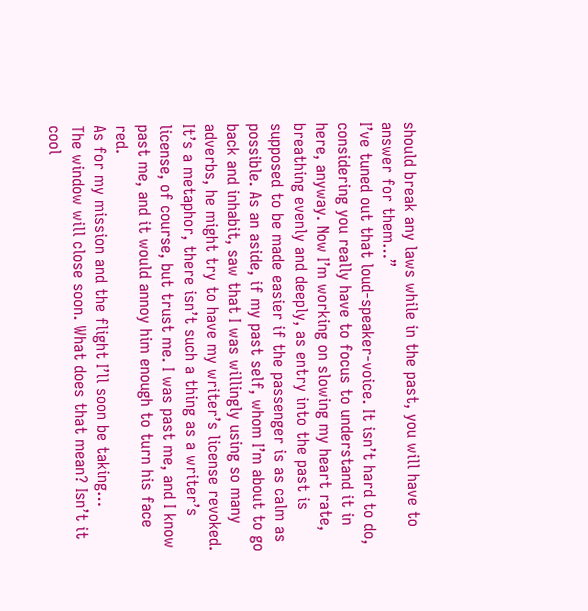should break any laws while in the past, you will have to answer for them…”
I’ve tuned out that loud-speaker-voice. It isn’t hard to do, considering you really have to focus to understand it in here, anyway. Now I’m working on slowing my heart rate, breathing evenly and deeply, as entry into the past is supposed to be made easier if the passenger is as calm as possible. As an aside, if my past self, whom I’m about to go back and inhabit, saw that I was willingly using so many adverbs, he might try to have my writer’s license revoked. It’s a metaphor, there isn’t such a thing as a writer’s license, of course, but trust me. I was past me, and I know past me, and it would annoy him enough to turn his face red.
As for my mission and the flight I’ll soon be taking…
The window will close soon. What does that mean? Isn’t it cool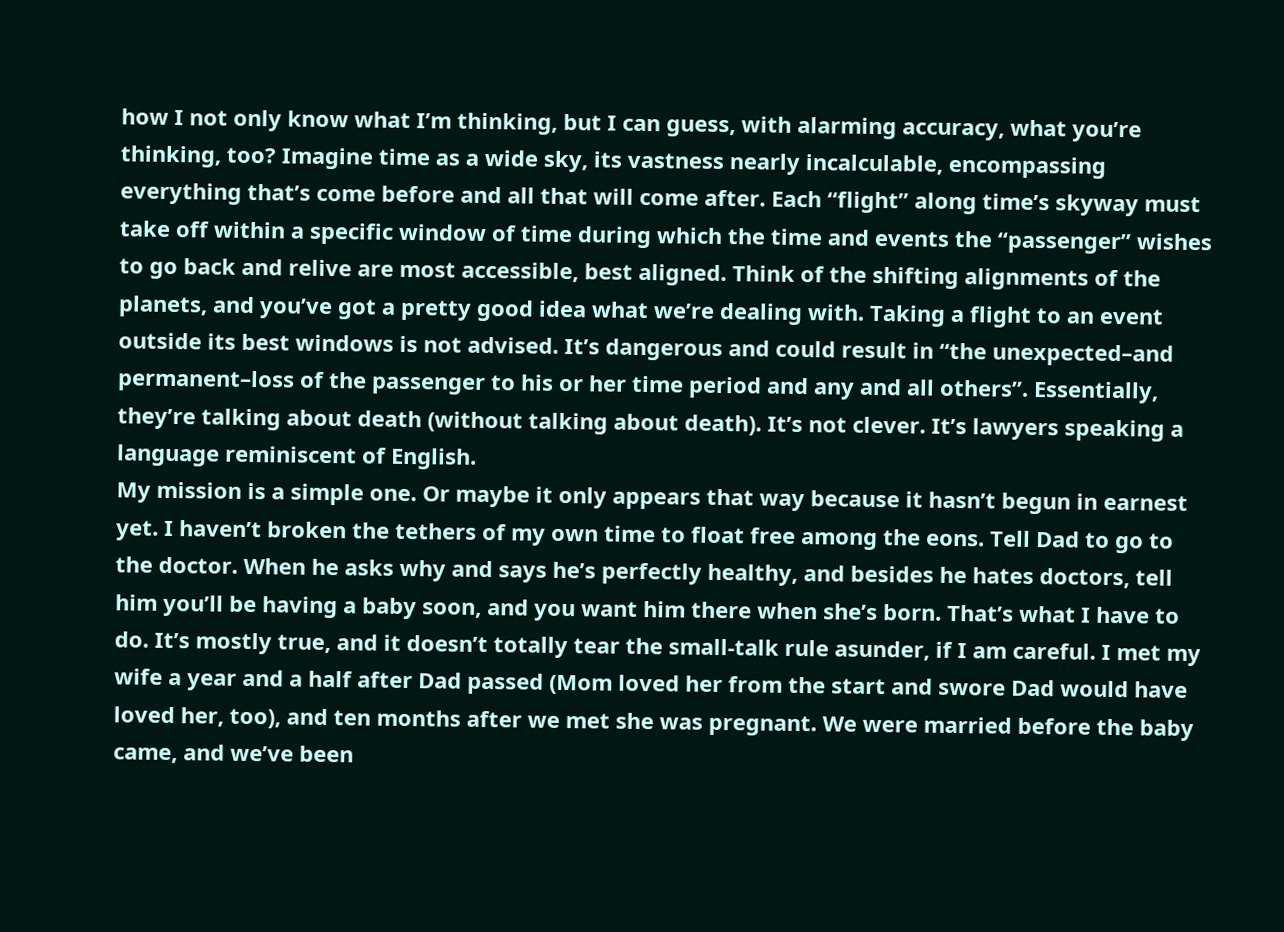how I not only know what I’m thinking, but I can guess, with alarming accuracy, what you’re thinking, too? Imagine time as a wide sky, its vastness nearly incalculable, encompassing everything that’s come before and all that will come after. Each “flight” along time’s skyway must take off within a specific window of time during which the time and events the “passenger” wishes to go back and relive are most accessible, best aligned. Think of the shifting alignments of the planets, and you’ve got a pretty good idea what we’re dealing with. Taking a flight to an event outside its best windows is not advised. It’s dangerous and could result in “the unexpected–and permanent–loss of the passenger to his or her time period and any and all others”. Essentially, they’re talking about death (without talking about death). It’s not clever. It’s lawyers speaking a language reminiscent of English.
My mission is a simple one. Or maybe it only appears that way because it hasn’t begun in earnest yet. I haven’t broken the tethers of my own time to float free among the eons. Tell Dad to go to the doctor. When he asks why and says he’s perfectly healthy, and besides he hates doctors, tell him you’ll be having a baby soon, and you want him there when she’s born. That’s what I have to do. It’s mostly true, and it doesn’t totally tear the small-talk rule asunder, if I am careful. I met my wife a year and a half after Dad passed (Mom loved her from the start and swore Dad would have loved her, too), and ten months after we met she was pregnant. We were married before the baby came, and we’ve been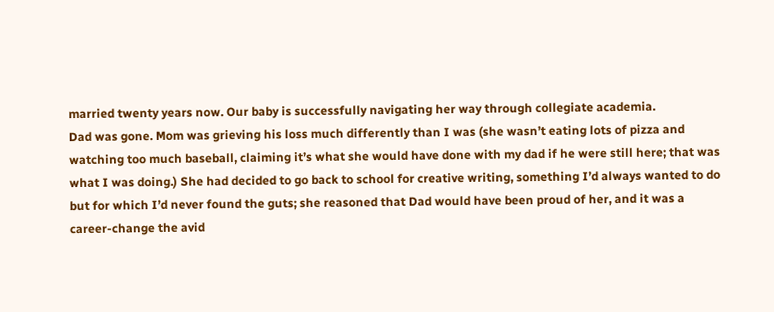married twenty years now. Our baby is successfully navigating her way through collegiate academia.
Dad was gone. Mom was grieving his loss much differently than I was (she wasn’t eating lots of pizza and watching too much baseball, claiming it’s what she would have done with my dad if he were still here; that was what I was doing.) She had decided to go back to school for creative writing, something I’d always wanted to do but for which I’d never found the guts; she reasoned that Dad would have been proud of her, and it was a career-change the avid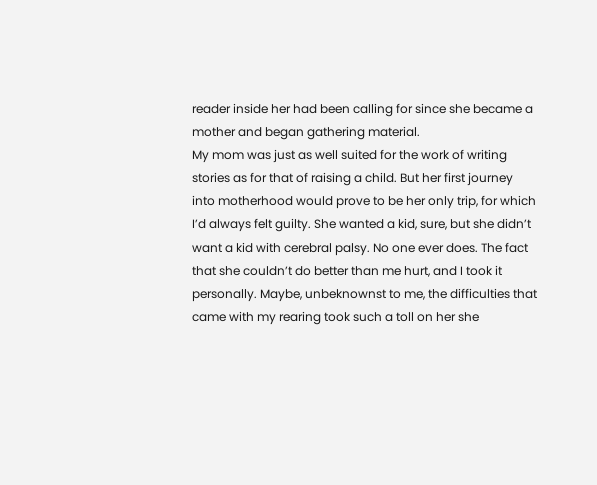reader inside her had been calling for since she became a mother and began gathering material.
My mom was just as well suited for the work of writing stories as for that of raising a child. But her first journey into motherhood would prove to be her only trip, for which I’d always felt guilty. She wanted a kid, sure, but she didn’t want a kid with cerebral palsy. No one ever does. The fact that she couldn’t do better than me hurt, and I took it personally. Maybe, unbeknownst to me, the difficulties that came with my rearing took such a toll on her she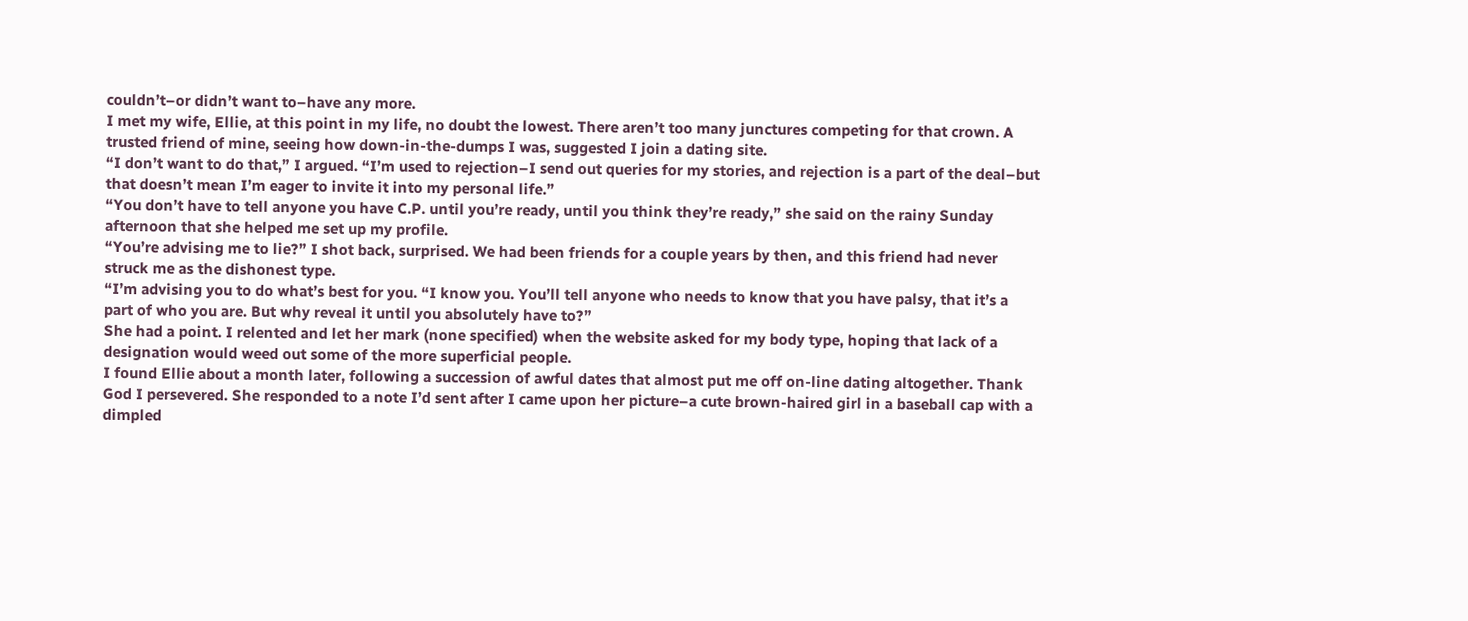couldn’t–or didn’t want to–have any more.
I met my wife, Ellie, at this point in my life, no doubt the lowest. There aren’t too many junctures competing for that crown. A trusted friend of mine, seeing how down-in-the-dumps I was, suggested I join a dating site.
“I don’t want to do that,” I argued. “I’m used to rejection–I send out queries for my stories, and rejection is a part of the deal–but that doesn’t mean I’m eager to invite it into my personal life.”
“You don’t have to tell anyone you have C.P. until you’re ready, until you think they’re ready,” she said on the rainy Sunday afternoon that she helped me set up my profile.
“You’re advising me to lie?” I shot back, surprised. We had been friends for a couple years by then, and this friend had never struck me as the dishonest type.
“I’m advising you to do what’s best for you. “I know you. You’ll tell anyone who needs to know that you have palsy, that it’s a part of who you are. But why reveal it until you absolutely have to?”
She had a point. I relented and let her mark (none specified) when the website asked for my body type, hoping that lack of a designation would weed out some of the more superficial people.
I found Ellie about a month later, following a succession of awful dates that almost put me off on-line dating altogether. Thank God I persevered. She responded to a note I’d sent after I came upon her picture–a cute brown-haired girl in a baseball cap with a dimpled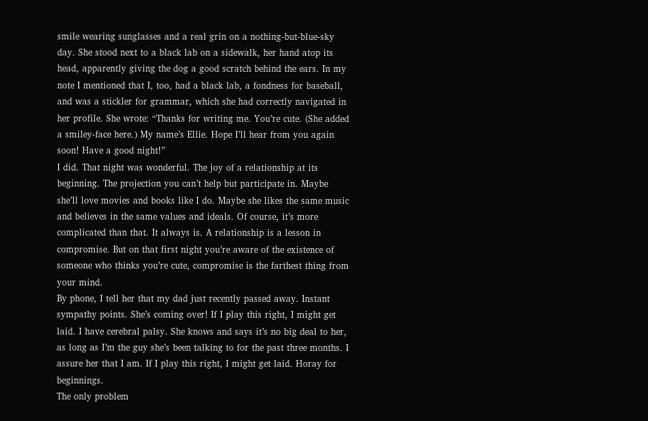smile wearing sunglasses and a real grin on a nothing-but-blue-sky day. She stood next to a black lab on a sidewalk, her hand atop its head, apparently giving the dog a good scratch behind the ears. In my note I mentioned that I, too, had a black lab, a fondness for baseball, and was a stickler for grammar, which she had correctly navigated in her profile. She wrote: “Thanks for writing me. You’re cute. (She added a smiley-face here.) My name’s Ellie. Hope I’ll hear from you again soon! Have a good night!”
I did. That night was wonderful. The joy of a relationship at its beginning. The projection you can’t help but participate in. Maybe she’ll love movies and books like I do. Maybe she likes the same music and believes in the same values and ideals. Of course, it’s more complicated than that. It always is. A relationship is a lesson in compromise. But on that first night you’re aware of the existence of someone who thinks you’re cute, compromise is the farthest thing from your mind.
By phone, I tell her that my dad just recently passed away. Instant sympathy points. She’s coming over! If I play this right, I might get laid. I have cerebral palsy. She knows and says it’s no big deal to her, as long as I’m the guy she’s been talking to for the past three months. I assure her that I am. If I play this right, I might get laid. Horay for beginnings.
The only problem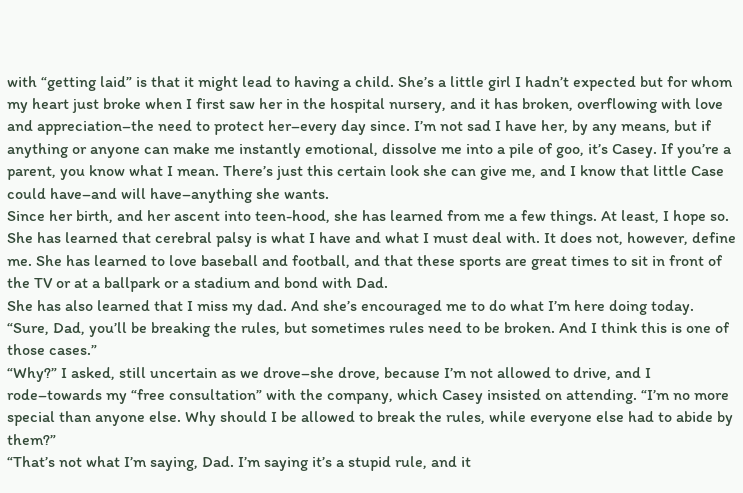with “getting laid” is that it might lead to having a child. She’s a little girl I hadn’t expected but for whom my heart just broke when I first saw her in the hospital nursery, and it has broken, overflowing with love and appreciation–the need to protect her–every day since. I’m not sad I have her, by any means, but if anything or anyone can make me instantly emotional, dissolve me into a pile of goo, it’s Casey. If you’re a parent, you know what I mean. There’s just this certain look she can give me, and I know that little Case could have–and will have–anything she wants.
Since her birth, and her ascent into teen-hood, she has learned from me a few things. At least, I hope so. She has learned that cerebral palsy is what I have and what I must deal with. It does not, however, define me. She has learned to love baseball and football, and that these sports are great times to sit in front of the TV or at a ballpark or a stadium and bond with Dad.
She has also learned that I miss my dad. And she’s encouraged me to do what I’m here doing today.
“Sure, Dad, you’ll be breaking the rules, but sometimes rules need to be broken. And I think this is one of those cases.”
“Why?” I asked, still uncertain as we drove–she drove, because I’m not allowed to drive, and I rode–towards my “free consultation” with the company, which Casey insisted on attending. “I’m no more special than anyone else. Why should I be allowed to break the rules, while everyone else had to abide by them?”
“That’s not what I’m saying, Dad. I’m saying it’s a stupid rule, and it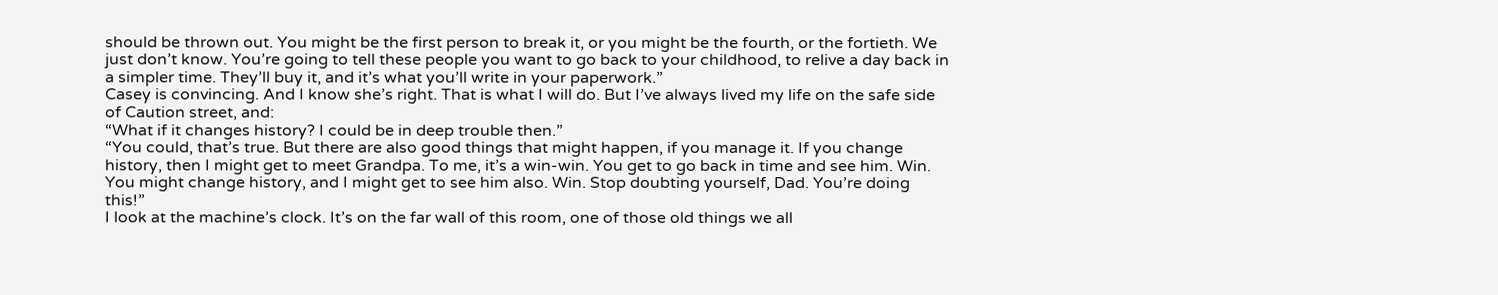should be thrown out. You might be the first person to break it, or you might be the fourth, or the fortieth. We just don’t know. You’re going to tell these people you want to go back to your childhood, to relive a day back in a simpler time. They’ll buy it, and it’s what you’ll write in your paperwork.”
Casey is convincing. And I know she’s right. That is what I will do. But I’ve always lived my life on the safe side of Caution street, and:
“What if it changes history? I could be in deep trouble then.”
“You could, that’s true. But there are also good things that might happen, if you manage it. If you change history, then I might get to meet Grandpa. To me, it’s a win-win. You get to go back in time and see him. Win. You might change history, and I might get to see him also. Win. Stop doubting yourself, Dad. You’re doing this!”
I look at the machine’s clock. It’s on the far wall of this room, one of those old things we all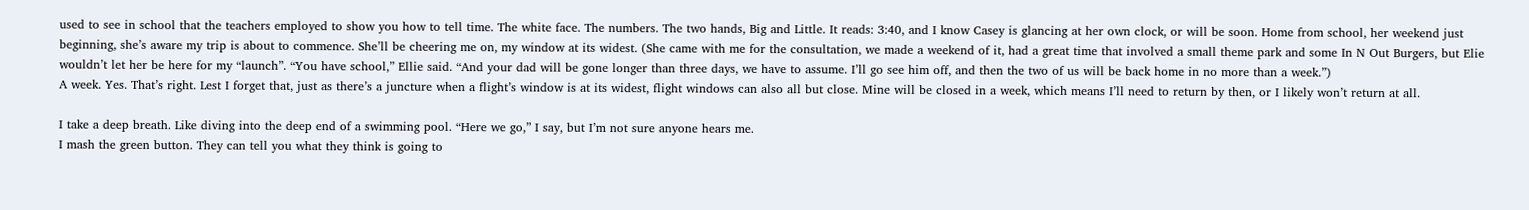used to see in school that the teachers employed to show you how to tell time. The white face. The numbers. The two hands, Big and Little. It reads: 3:40, and I know Casey is glancing at her own clock, or will be soon. Home from school, her weekend just beginning, she’s aware my trip is about to commence. She’ll be cheering me on, my window at its widest. (She came with me for the consultation, we made a weekend of it, had a great time that involved a small theme park and some In N Out Burgers, but Elie wouldn’t let her be here for my “launch”. “You have school,” Ellie said. “And your dad will be gone longer than three days, we have to assume. I’ll go see him off, and then the two of us will be back home in no more than a week.”)
A week. Yes. That’s right. Lest I forget that, just as there’s a juncture when a flight’s window is at its widest, flight windows can also all but close. Mine will be closed in a week, which means I’ll need to return by then, or I likely won’t return at all.

I take a deep breath. Like diving into the deep end of a swimming pool. “Here we go,” I say, but I’m not sure anyone hears me.
I mash the green button. They can tell you what they think is going to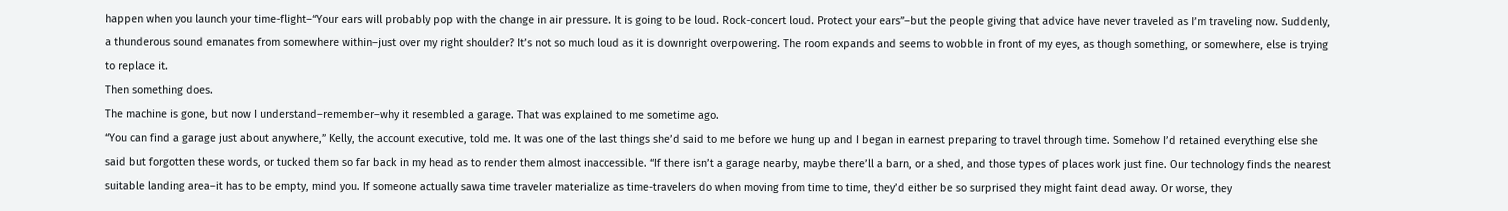happen when you launch your time-flight–“Your ears will probably pop with the change in air pressure. It is going to be loud. Rock-concert loud. Protect your ears”–but the people giving that advice have never traveled as I’m traveling now. Suddenly, a thunderous sound emanates from somewhere within–just over my right shoulder? It’s not so much loud as it is downright overpowering. The room expands and seems to wobble in front of my eyes, as though something, or somewhere, else is trying to replace it.
Then something does.
The machine is gone, but now I understand–remember–why it resembled a garage. That was explained to me sometime ago.
“You can find a garage just about anywhere,” Kelly, the account executive, told me. It was one of the last things she’d said to me before we hung up and I began in earnest preparing to travel through time. Somehow I’d retained everything else she said but forgotten these words, or tucked them so far back in my head as to render them almost inaccessible. “If there isn’t a garage nearby, maybe there’ll a barn, or a shed, and those types of places work just fine. Our technology finds the nearest suitable landing area–it has to be empty, mind you. If someone actually sawa time traveler materialize as time-travelers do when moving from time to time, they’d either be so surprised they might faint dead away. Or worse, they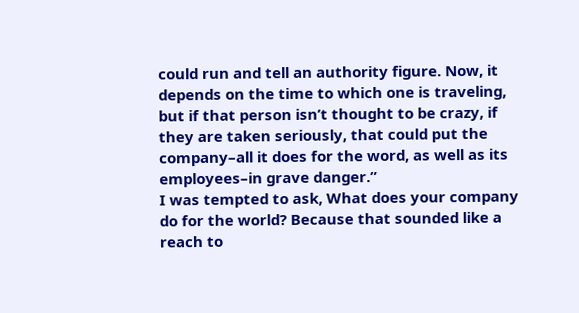could run and tell an authority figure. Now, it depends on the time to which one is traveling, but if that person isn’t thought to be crazy, if they are taken seriously, that could put the company–all it does for the word, as well as its employees–in grave danger.”
I was tempted to ask, What does your company do for the world? Because that sounded like a reach to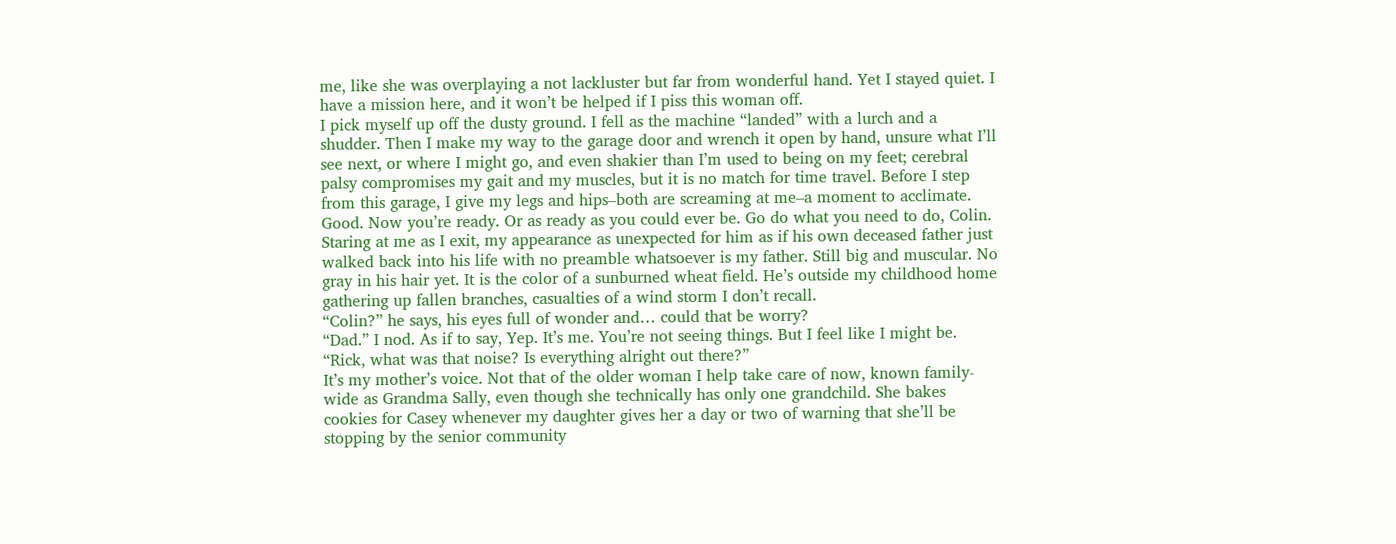me, like she was overplaying a not lackluster but far from wonderful hand. Yet I stayed quiet. I have a mission here, and it won’t be helped if I piss this woman off.
I pick myself up off the dusty ground. I fell as the machine “landed” with a lurch and a shudder. Then I make my way to the garage door and wrench it open by hand, unsure what I’ll see next, or where I might go, and even shakier than I’m used to being on my feet; cerebral palsy compromises my gait and my muscles, but it is no match for time travel. Before I step from this garage, I give my legs and hips–both are screaming at me–a moment to acclimate. Good. Now you’re ready. Or as ready as you could ever be. Go do what you need to do, Colin. Staring at me as I exit, my appearance as unexpected for him as if his own deceased father just walked back into his life with no preamble whatsoever is my father. Still big and muscular. No gray in his hair yet. It is the color of a sunburned wheat field. He’s outside my childhood home gathering up fallen branches, casualties of a wind storm I don’t recall.
“Colin?” he says, his eyes full of wonder and… could that be worry?
“Dad.” I nod. As if to say, Yep. It’s me. You’re not seeing things. But I feel like I might be.
“Rick, what was that noise? Is everything alright out there?”
It’s my mother’s voice. Not that of the older woman I help take care of now, known family-wide as Grandma Sally, even though she technically has only one grandchild. She bakes cookies for Casey whenever my daughter gives her a day or two of warning that she’ll be stopping by the senior community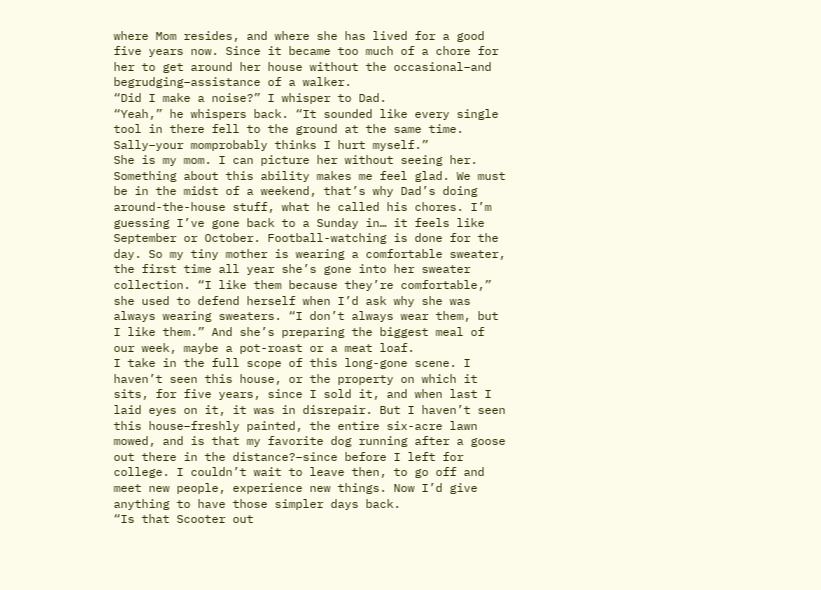where Mom resides, and where she has lived for a good five years now. Since it became too much of a chore for her to get around her house without the occasional–and begrudging–assistance of a walker.
“Did I make a noise?” I whisper to Dad.
“Yeah,” he whispers back. “It sounded like every single tool in there fell to the ground at the same time. Sally–your momprobably thinks I hurt myself.”
She is my mom. I can picture her without seeing her. Something about this ability makes me feel glad. We must be in the midst of a weekend, that’s why Dad’s doing around-the-house stuff, what he called his chores. I’m guessing I’ve gone back to a Sunday in… it feels like September or October. Football-watching is done for the day. So my tiny mother is wearing a comfortable sweater, the first time all year she’s gone into her sweater collection. “I like them because they’re comfortable,” she used to defend herself when I’d ask why she was always wearing sweaters. “I don’t always wear them, but I like them.” And she’s preparing the biggest meal of our week, maybe a pot-roast or a meat loaf.
I take in the full scope of this long-gone scene. I haven’t seen this house, or the property on which it sits, for five years, since I sold it, and when last I laid eyes on it, it was in disrepair. But I haven’t seen this house–freshly painted, the entire six-acre lawn mowed, and is that my favorite dog running after a goose out there in the distance?–since before I left for college. I couldn’t wait to leave then, to go off and meet new people, experience new things. Now I’d give anything to have those simpler days back.
“Is that Scooter out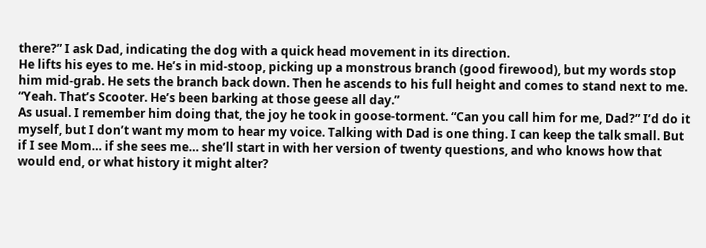there?” I ask Dad, indicating the dog with a quick head movement in its direction.
He lifts his eyes to me. He’s in mid-stoop, picking up a monstrous branch (good firewood), but my words stop him mid-grab. He sets the branch back down. Then he ascends to his full height and comes to stand next to me. “Yeah. That’s Scooter. He’s been barking at those geese all day.”
As usual. I remember him doing that, the joy he took in goose-torment. “Can you call him for me, Dad?” I’d do it myself, but I don’t want my mom to hear my voice. Talking with Dad is one thing. I can keep the talk small. But if I see Mom… if she sees me… she’ll start in with her version of twenty questions, and who knows how that would end, or what history it might alter?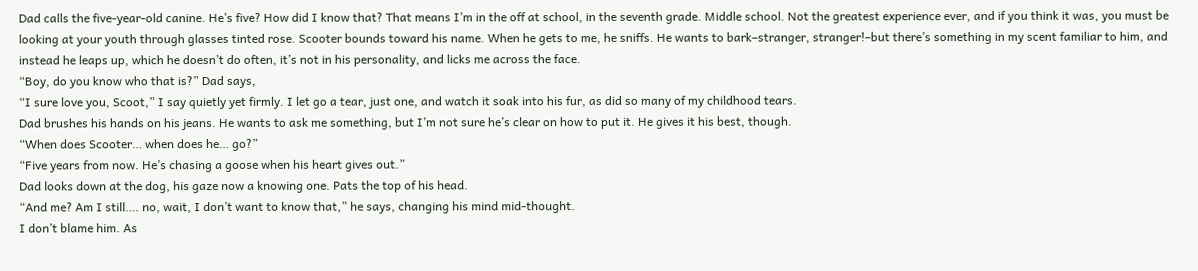Dad calls the five-year-old canine. He’s five? How did I know that? That means I’m in the off at school, in the seventh grade. Middle school. Not the greatest experience ever, and if you think it was, you must be looking at your youth through glasses tinted rose. Scooter bounds toward his name. When he gets to me, he sniffs. He wants to bark–stranger, stranger!–but there’s something in my scent familiar to him, and instead he leaps up, which he doesn’t do often, it’s not in his personality, and licks me across the face.
“Boy, do you know who that is?” Dad says,
“I sure love you, Scoot,” I say quietly yet firmly. I let go a tear, just one, and watch it soak into his fur, as did so many of my childhood tears.
Dad brushes his hands on his jeans. He wants to ask me something, but I’m not sure he’s clear on how to put it. He gives it his best, though.
“When does Scooter… when does he… go?”
“Five years from now. He’s chasing a goose when his heart gives out.”
Dad looks down at the dog, his gaze now a knowing one. Pats the top of his head.
“And me? Am I still…. no, wait, I don’t want to know that,” he says, changing his mind mid-thought.
I don’t blame him. As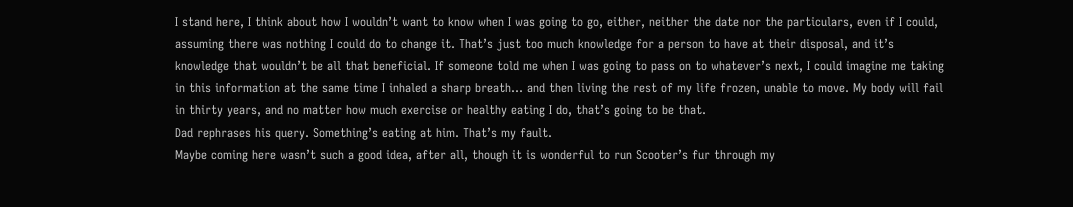I stand here, I think about how I wouldn’t want to know when I was going to go, either, neither the date nor the particulars, even if I could, assuming there was nothing I could do to change it. That’s just too much knowledge for a person to have at their disposal, and it’s knowledge that wouldn’t be all that beneficial. If someone told me when I was going to pass on to whatever’s next, I could imagine me taking in this information at the same time I inhaled a sharp breath… and then living the rest of my life frozen, unable to move. My body will fail in thirty years, and no matter how much exercise or healthy eating I do, that’s going to be that.
Dad rephrases his query. Something’s eating at him. That’s my fault.
Maybe coming here wasn’t such a good idea, after all, though it is wonderful to run Scooter’s fur through my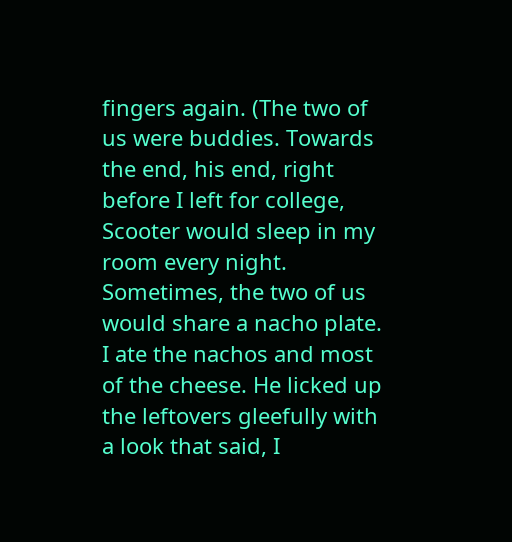fingers again. (The two of us were buddies. Towards the end, his end, right before I left for college, Scooter would sleep in my room every night. Sometimes, the two of us would share a nacho plate. I ate the nachos and most of the cheese. He licked up the leftovers gleefully with a look that said, I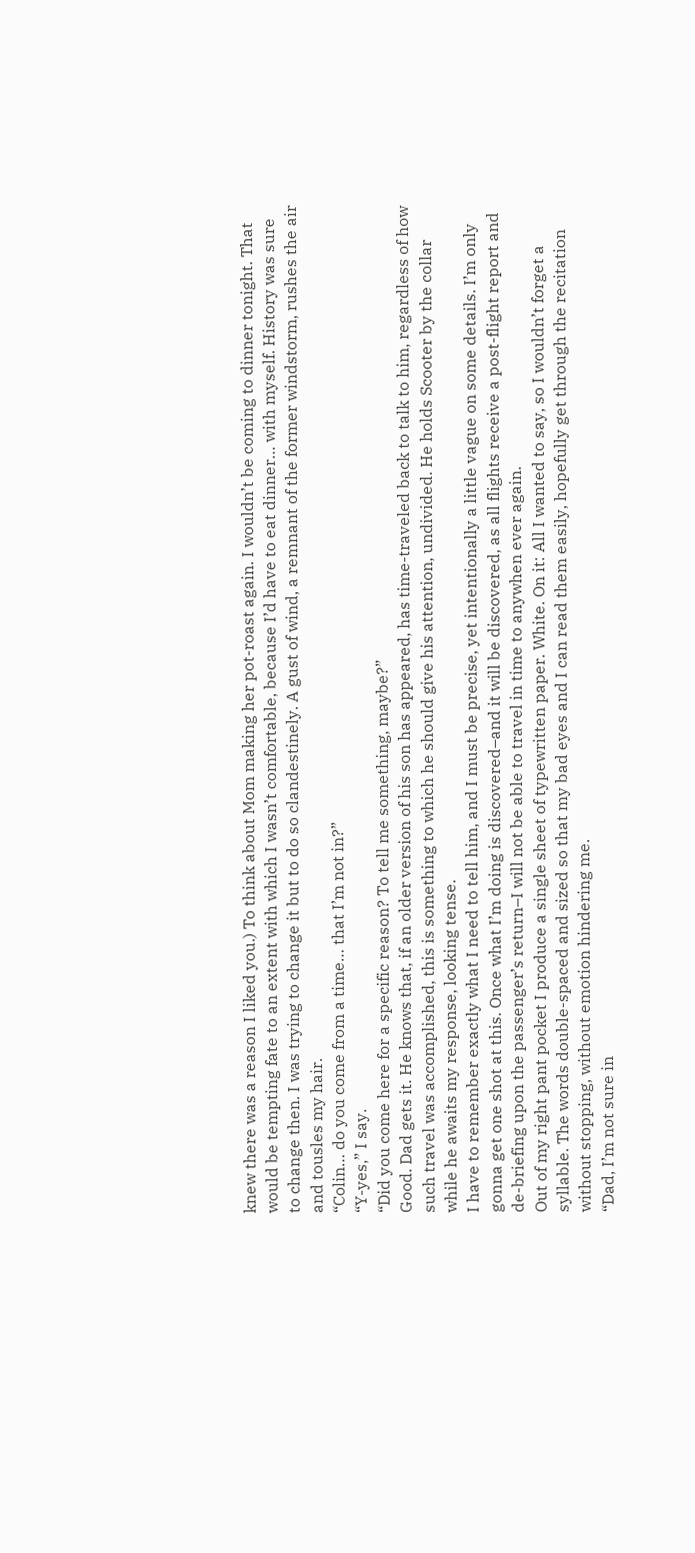knew there was a reason I liked you.) To think about Mom making her pot-roast again. I wouldn’t be coming to dinner tonight. That would be tempting fate to an extent with which I wasn’t comfortable, because I’d have to eat dinner… with myself. History was sure to change then. I was trying to change it but to do so clandestinely. A gust of wind, a remnant of the former windstorm, rushes the air and tousles my hair.
“Colin… do you come from a time… that I’m not in?”
“Y-yes,” I say.
“Did you come here for a specific reason? To tell me something, maybe?”
Good. Dad gets it. He knows that, if an older version of his son has appeared, has time-traveled back to talk to him, regardless of how such travel was accomplished, this is something to which he should give his attention, undivided. He holds Scooter by the collar while he awaits my response, looking tense.
I have to remember exactly what I need to tell him, and I must be precise, yet intentionally a little vague on some details. I’m only gonna get one shot at this. Once what I’m doing is discovered–and it will be discovered, as all flights receive a post-flight report and de-briefing upon the passenger’s return–I will not be able to travel in time to anywhen ever again.
Out of my right pant pocket I produce a single sheet of typewritten paper. White. On it: All I wanted to say, so I wouldn’t forget a syllable. The words double-spaced and sized so that my bad eyes and I can read them easily, hopefully get through the recitation without stopping, without emotion hindering me.
“Dad, I’m not sure in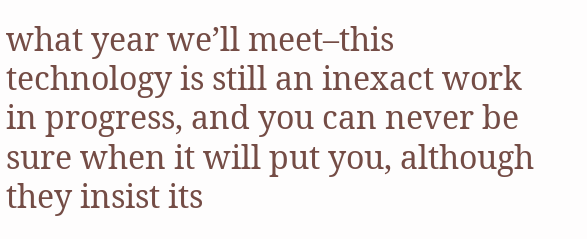what year we’ll meet–this technology is still an inexact work in progress, and you can never be sure when it will put you, although they insist its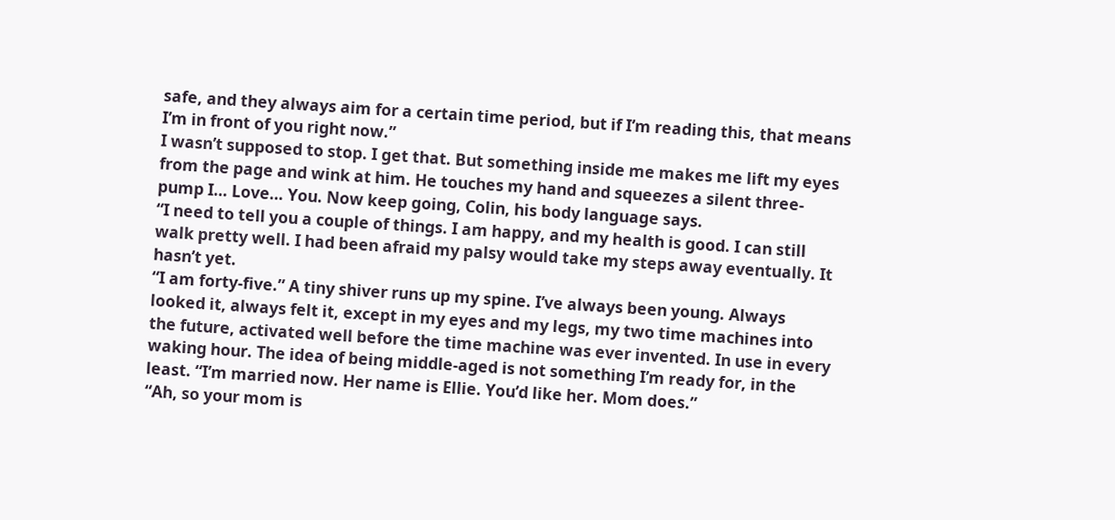safe, and they always aim for a certain time period, but if I’m reading this, that means I’m in front of you right now.”
I wasn’t supposed to stop. I get that. But something inside me makes me lift my eyes from the page and wink at him. He touches my hand and squeezes a silent three-pump I… Love… You. Now keep going, Colin, his body language says.
“I need to tell you a couple of things. I am happy, and my health is good. I can still walk pretty well. I had been afraid my palsy would take my steps away eventually. It hasn’t yet.
“I am forty-five.” A tiny shiver runs up my spine. I’ve always been young. Always looked it, always felt it, except in my eyes and my legs, my two time machines into the future, activated well before the time machine was ever invented. In use in every waking hour. The idea of being middle-aged is not something I’m ready for, in the least. “I’m married now. Her name is Ellie. You’d like her. Mom does.”
“Ah, so your mom is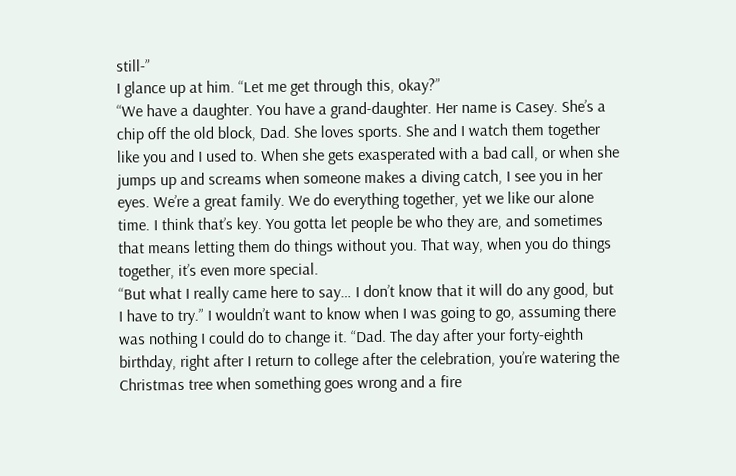still-”
I glance up at him. “Let me get through this, okay?”
“We have a daughter. You have a grand-daughter. Her name is Casey. She’s a chip off the old block, Dad. She loves sports. She and I watch them together like you and I used to. When she gets exasperated with a bad call, or when she jumps up and screams when someone makes a diving catch, I see you in her eyes. We’re a great family. We do everything together, yet we like our alone time. I think that’s key. You gotta let people be who they are, and sometimes that means letting them do things without you. That way, when you do things together, it’s even more special.
“But what I really came here to say… I don’t know that it will do any good, but I have to try.” I wouldn’t want to know when I was going to go, assuming there was nothing I could do to change it. “Dad. The day after your forty-eighth birthday, right after I return to college after the celebration, you’re watering the Christmas tree when something goes wrong and a fire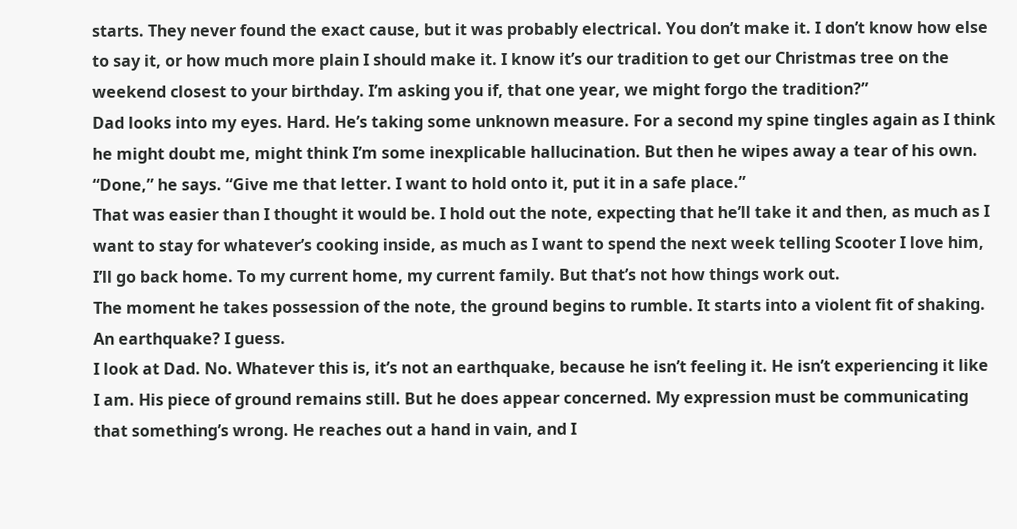starts. They never found the exact cause, but it was probably electrical. You don’t make it. I don’t know how else to say it, or how much more plain I should make it. I know it’s our tradition to get our Christmas tree on the weekend closest to your birthday. I’m asking you if, that one year, we might forgo the tradition?”
Dad looks into my eyes. Hard. He’s taking some unknown measure. For a second my spine tingles again as I think he might doubt me, might think I’m some inexplicable hallucination. But then he wipes away a tear of his own.
“Done,” he says. “Give me that letter. I want to hold onto it, put it in a safe place.”
That was easier than I thought it would be. I hold out the note, expecting that he’ll take it and then, as much as I want to stay for whatever’s cooking inside, as much as I want to spend the next week telling Scooter I love him, I’ll go back home. To my current home, my current family. But that’s not how things work out.
The moment he takes possession of the note, the ground begins to rumble. It starts into a violent fit of shaking.
An earthquake? I guess.
I look at Dad. No. Whatever this is, it’s not an earthquake, because he isn’t feeling it. He isn’t experiencing it like I am. His piece of ground remains still. But he does appear concerned. My expression must be communicating that something’s wrong. He reaches out a hand in vain, and I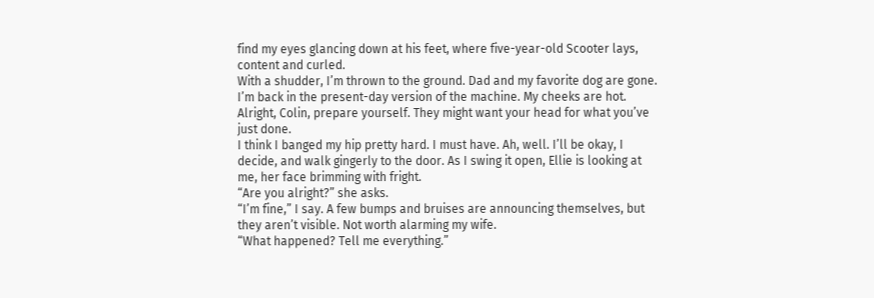find my eyes glancing down at his feet, where five-year-old Scooter lays, content and curled.
With a shudder, I’m thrown to the ground. Dad and my favorite dog are gone. I’m back in the present-day version of the machine. My cheeks are hot. Alright, Colin, prepare yourself. They might want your head for what you’ve just done.
I think I banged my hip pretty hard. I must have. Ah, well. I’ll be okay, I decide, and walk gingerly to the door. As I swing it open, Ellie is looking at me, her face brimming with fright.
“Are you alright?” she asks.
“I’m fine,” I say. A few bumps and bruises are announcing themselves, but they aren’t visible. Not worth alarming my wife.
“What happened? Tell me everything.”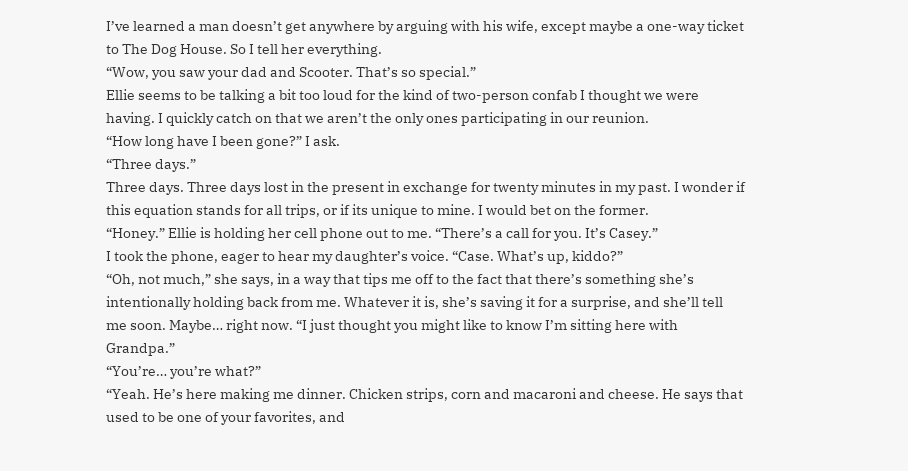I’ve learned a man doesn’t get anywhere by arguing with his wife, except maybe a one-way ticket to The Dog House. So I tell her everything.
“Wow, you saw your dad and Scooter. That’s so special.”
Ellie seems to be talking a bit too loud for the kind of two-person confab I thought we were having. I quickly catch on that we aren’t the only ones participating in our reunion.
“How long have I been gone?” I ask.
“Three days.”
Three days. Three days lost in the present in exchange for twenty minutes in my past. I wonder if this equation stands for all trips, or if its unique to mine. I would bet on the former.
“Honey.” Ellie is holding her cell phone out to me. “There’s a call for you. It’s Casey.”
I took the phone, eager to hear my daughter’s voice. “Case. What’s up, kiddo?”
“Oh, not much,” she says, in a way that tips me off to the fact that there’s something she’s intentionally holding back from me. Whatever it is, she’s saving it for a surprise, and she’ll tell me soon. Maybe… right now. “I just thought you might like to know I’m sitting here with Grandpa.”
“You’re… you’re what?”
“Yeah. He’s here making me dinner. Chicken strips, corn and macaroni and cheese. He says that used to be one of your favorites, and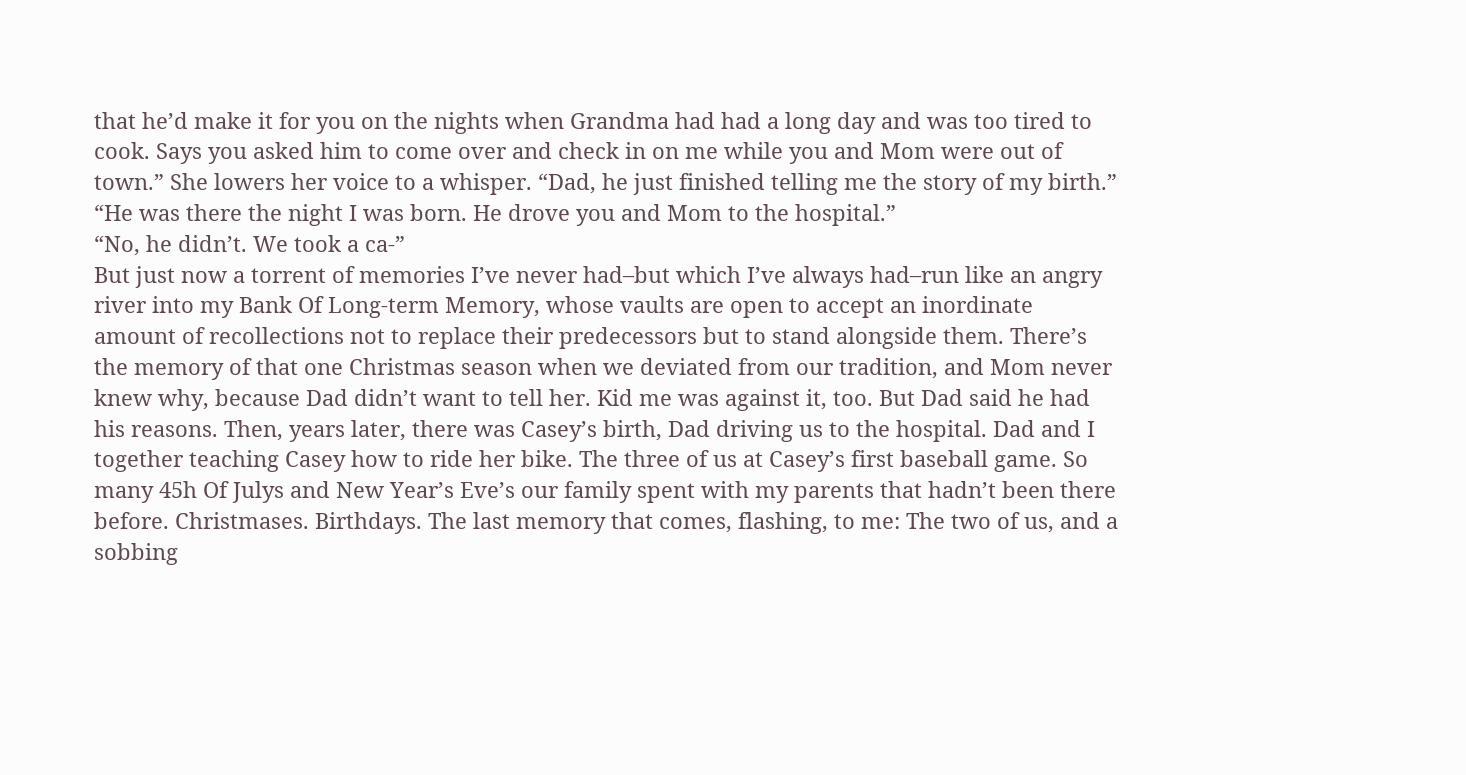that he’d make it for you on the nights when Grandma had had a long day and was too tired to cook. Says you asked him to come over and check in on me while you and Mom were out of town.” She lowers her voice to a whisper. “Dad, he just finished telling me the story of my birth.”
“He was there the night I was born. He drove you and Mom to the hospital.”
“No, he didn’t. We took a ca-”
But just now a torrent of memories I’ve never had–but which I’ve always had–run like an angry river into my Bank Of Long-term Memory, whose vaults are open to accept an inordinate amount of recollections not to replace their predecessors but to stand alongside them. There’s the memory of that one Christmas season when we deviated from our tradition, and Mom never knew why, because Dad didn’t want to tell her. Kid me was against it, too. But Dad said he had his reasons. Then, years later, there was Casey’s birth, Dad driving us to the hospital. Dad and I together teaching Casey how to ride her bike. The three of us at Casey’s first baseball game. So many 45h Of Julys and New Year’s Eve’s our family spent with my parents that hadn’t been there before. Christmases. Birthdays. The last memory that comes, flashing, to me: The two of us, and a sobbing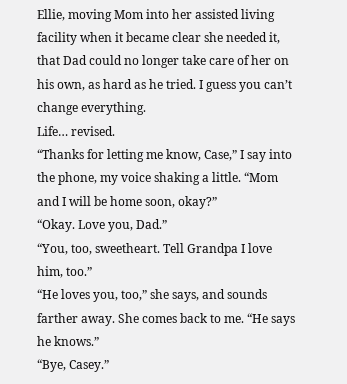Ellie, moving Mom into her assisted living facility when it became clear she needed it, that Dad could no longer take care of her on his own, as hard as he tried. I guess you can’t change everything.
Life… revised.
“Thanks for letting me know, Case,” I say into the phone, my voice shaking a little. “Mom and I will be home soon, okay?”
“Okay. Love you, Dad.”
“You, too, sweetheart. Tell Grandpa I love him, too.”
“He loves you, too,” she says, and sounds farther away. She comes back to me. “He says he knows.”
“Bye, Casey.”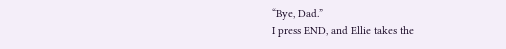“Bye, Dad.”
I press END, and Ellie takes the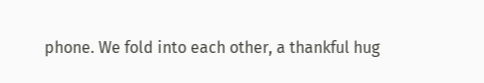phone. We fold into each other, a thankful hug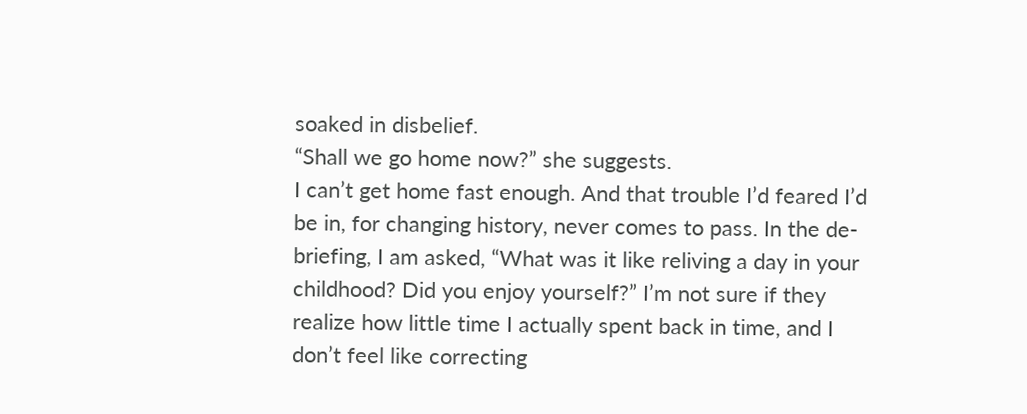soaked in disbelief.
“Shall we go home now?” she suggests.
I can’t get home fast enough. And that trouble I’d feared I’d be in, for changing history, never comes to pass. In the de-briefing, I am asked, “What was it like reliving a day in your childhood? Did you enjoy yourself?” I’m not sure if they realize how little time I actually spent back in time, and I don’t feel like correcting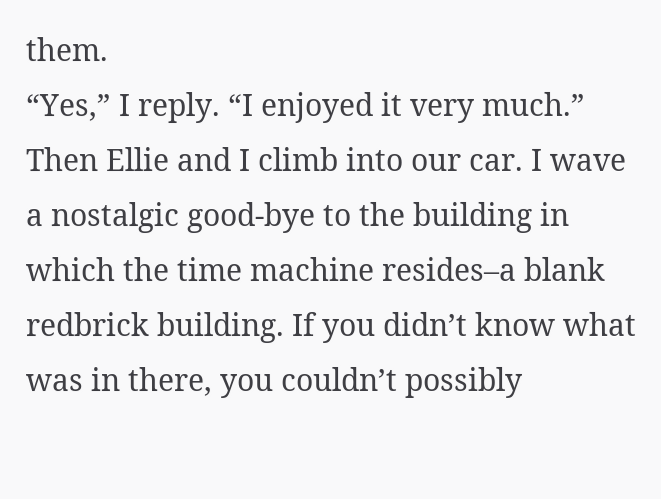them.
“Yes,” I reply. “I enjoyed it very much.”
Then Ellie and I climb into our car. I wave a nostalgic good-bye to the building in which the time machine resides–a blank redbrick building. If you didn’t know what was in there, you couldn’t possibly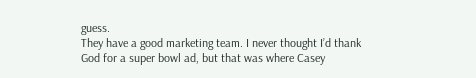guess.
They have a good marketing team. I never thought I’d thank God for a super bowl ad, but that was where Casey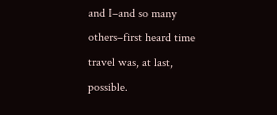and I–and so many others–first heard time travel was, at last, possible.